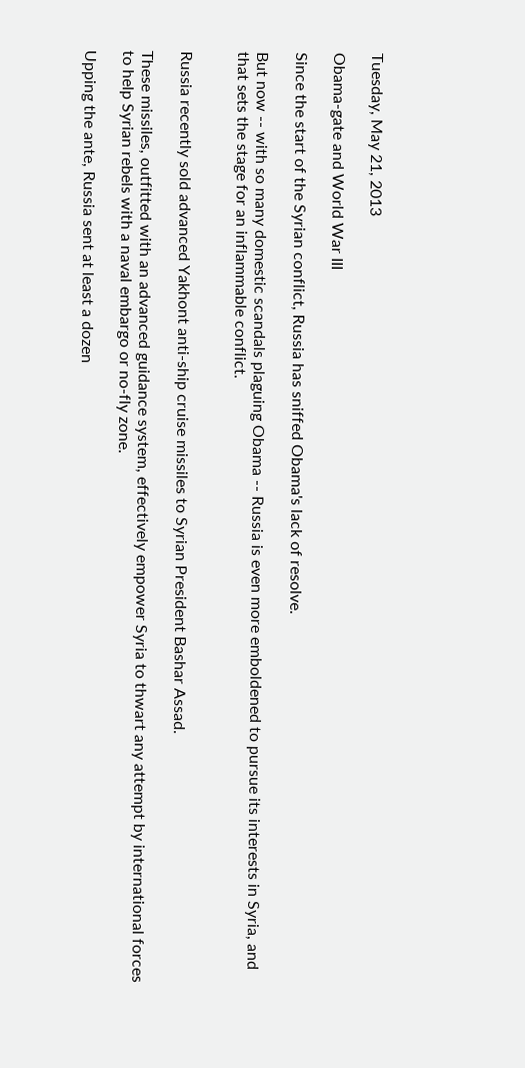Tuesday, May 21, 2013

Obama-gate and World War III

Since the start of the Syrian conflict, Russia has sniffed Obama's lack of resolve.

But now -- with so many domestic scandals plaguing Obama -- Russia is even more emboldened to pursue its interests in Syria, and that sets the stage for an inflammable conflict.


Russia recently sold advanced Yakhont anti-ship cruise missiles to Syrian President Bashar Assad.

These missiles, outfitted with an advanced guidance system, effectively empower Syria to thwart any attempt by international forces to help Syrian rebels with a naval embargo or no-fly zone.

Upping the ante, Russia sent at least a dozen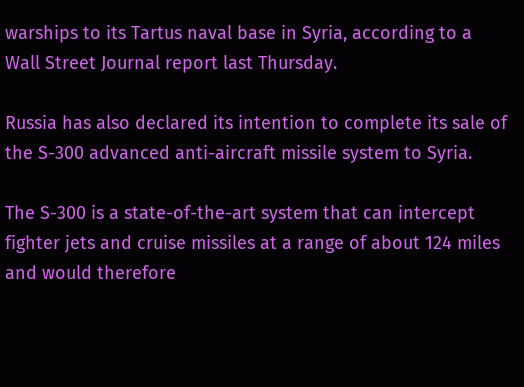warships to its Tartus naval base in Syria, according to a Wall Street Journal report last Thursday.

Russia has also declared its intention to complete its sale of the S-300 advanced anti-aircraft missile system to Syria.

The S-300 is a state-of-the-art system that can intercept fighter jets and cruise missiles at a range of about 124 miles and would therefore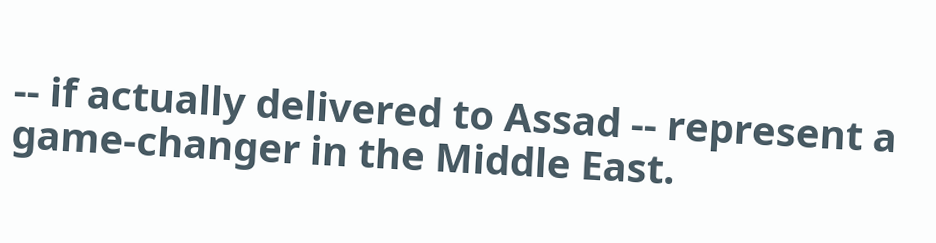-- if actually delivered to Assad -- represent a game-changer in the Middle East.